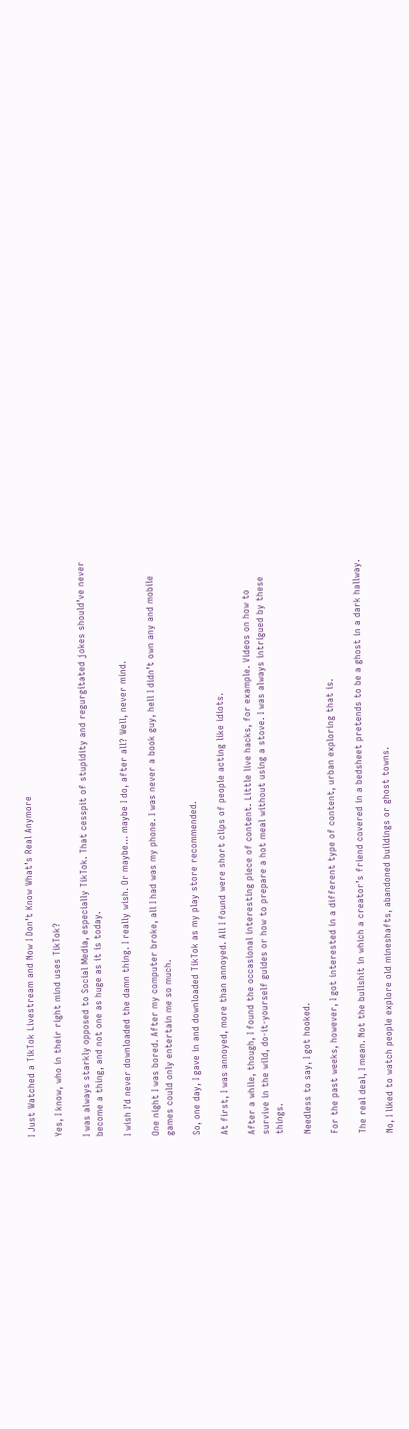I Just Watched a TikTok Livestream and Now I Don’t Know What’s Real Anymore

Yes, I know, who in their right mind uses TikTok?

I was always starkly opposed to Social Media, especially TikTok. That cesspit of stupidity and regurgitated jokes should’ve never become a thing, and not one as huge as it is today.

I wish I’d never downloaded the damn thing. I really wish. Or maybe… maybe I do, after all? Well, never mind.

One night I was bored. After my computer broke, all I had was my phone. I was never a book guy, hell I didn’t own any and mobile games could only entertain me so much.

So, one day, I gave in and downloaded TikTok as my play store recommended.

At first, I was annoyed, more than annoyed. All I found were short clips of people acting like idiots.

After a while, though, I found the occasional interesting piece of content. Little live hacks, for example. Videos on how to survive in the wild, do-it-yourself guides or how to prepare a hot meal without using a stove. I was always intrigued by these things.

Needless to say, I got hooked.

For the past weeks, however, I got interested in a different type of content, urban exploring that is.

The real deal, I mean. Not the bullshit in which a creator’s friend covered in a bedsheet pretends to be a ghost in a dark hallway.

No, I liked to watch people explore old mineshafts, abandoned buildings or ghost towns.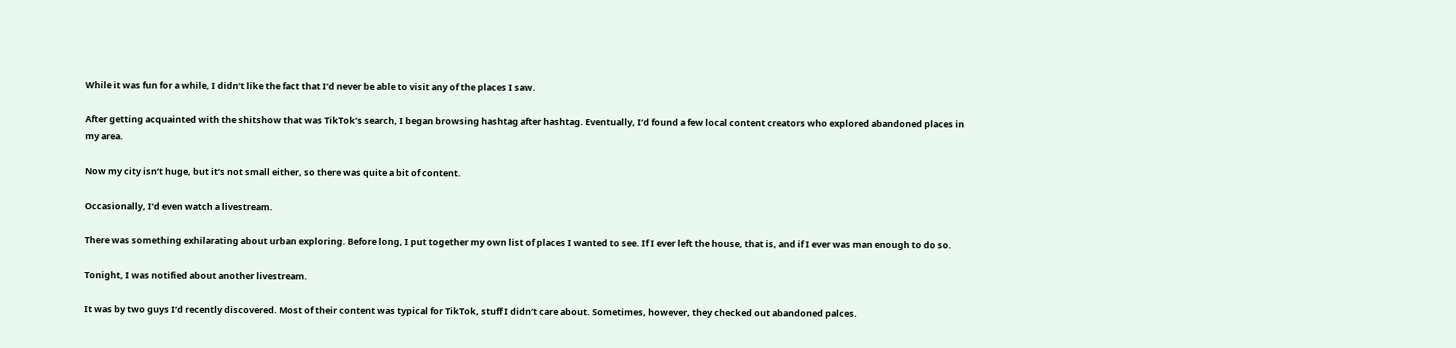While it was fun for a while, I didn’t like the fact that I’d never be able to visit any of the places I saw.

After getting acquainted with the shitshow that was TikTok’s search, I began browsing hashtag after hashtag. Eventually, I’d found a few local content creators who explored abandoned places in my area.

Now my city isn’t huge, but it’s not small either, so there was quite a bit of content.

Occasionally, I’d even watch a livestream.

There was something exhilarating about urban exploring. Before long, I put together my own list of places I wanted to see. If I ever left the house, that is, and if I ever was man enough to do so.

Tonight, I was notified about another livestream.

It was by two guys I’d recently discovered. Most of their content was typical for TikTok, stuff I didn’t care about. Sometimes, however, they checked out abandoned palces.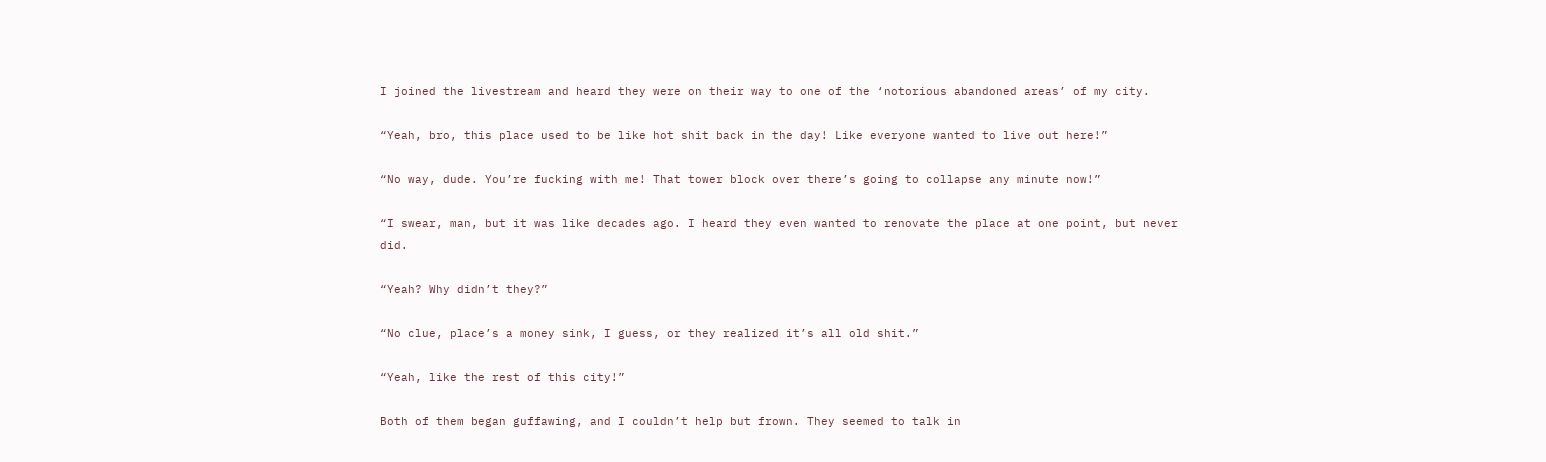I joined the livestream and heard they were on their way to one of the ‘notorious abandoned areas’ of my city.

“Yeah, bro, this place used to be like hot shit back in the day! Like everyone wanted to live out here!”

“No way, dude. You’re fucking with me! That tower block over there’s going to collapse any minute now!”

“I swear, man, but it was like decades ago. I heard they even wanted to renovate the place at one point, but never did.

“Yeah? Why didn’t they?”

“No clue, place’s a money sink, I guess, or they realized it’s all old shit.”

“Yeah, like the rest of this city!”

Both of them began guffawing, and I couldn’t help but frown. They seemed to talk in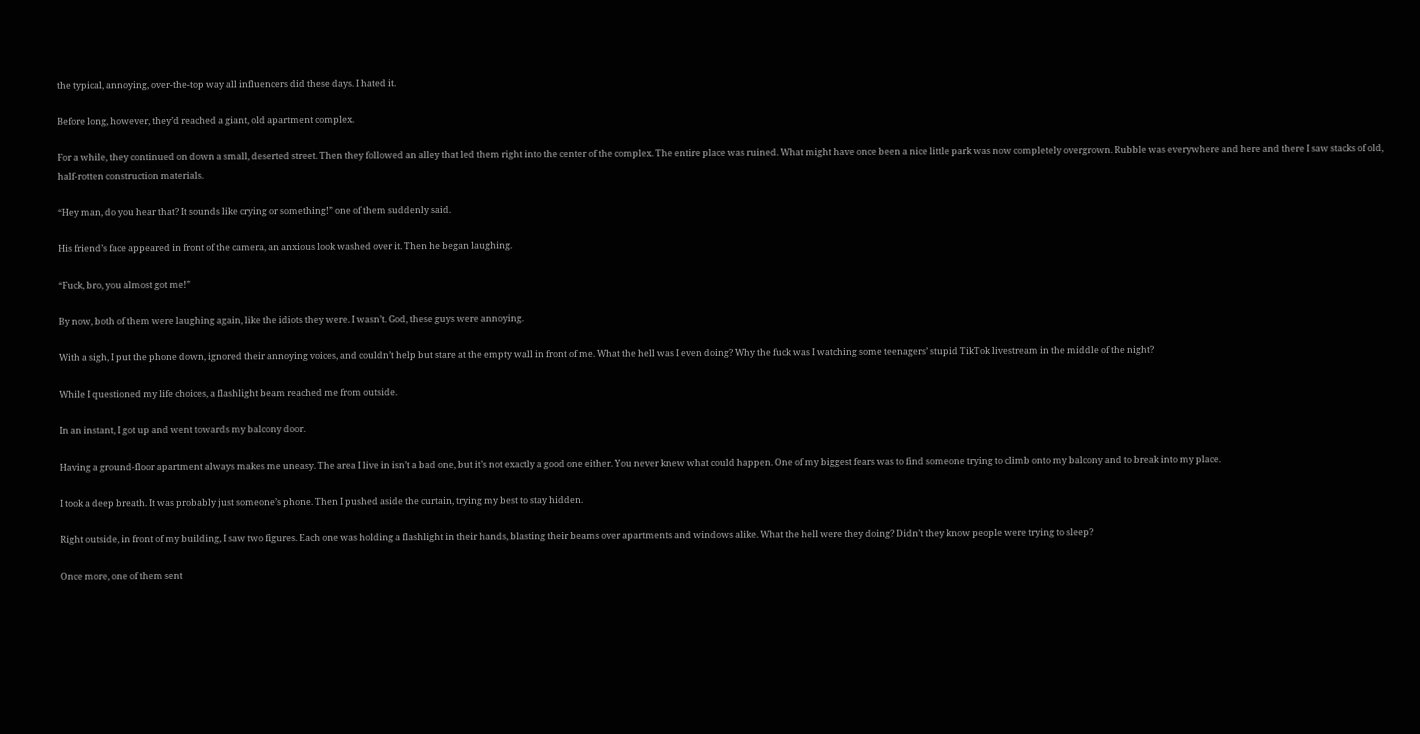the typical, annoying, over-the-top way all influencers did these days. I hated it.

Before long, however, they’d reached a giant, old apartment complex.

For a while, they continued on down a small, deserted street. Then they followed an alley that led them right into the center of the complex. The entire place was ruined. What might have once been a nice little park was now completely overgrown. Rubble was everywhere and here and there I saw stacks of old, half-rotten construction materials.

“Hey man, do you hear that? It sounds like crying or something!” one of them suddenly said.

His friend’s face appeared in front of the camera, an anxious look washed over it. Then he began laughing.

“Fuck, bro, you almost got me!”

By now, both of them were laughing again, like the idiots they were. I wasn’t. God, these guys were annoying.

With a sigh, I put the phone down, ignored their annoying voices, and couldn’t help but stare at the empty wall in front of me. What the hell was I even doing? Why the fuck was I watching some teenagers’ stupid TikTok livestream in the middle of the night?

While I questioned my life choices, a flashlight beam reached me from outside.

In an instant, I got up and went towards my balcony door.

Having a ground-floor apartment always makes me uneasy. The area I live in isn’t a bad one, but it’s not exactly a good one either. You never knew what could happen. One of my biggest fears was to find someone trying to climb onto my balcony and to break into my place.

I took a deep breath. It was probably just someone’s phone. Then I pushed aside the curtain, trying my best to stay hidden.

Right outside, in front of my building, I saw two figures. Each one was holding a flashlight in their hands, blasting their beams over apartments and windows alike. What the hell were they doing? Didn’t they know people were trying to sleep?

Once more, one of them sent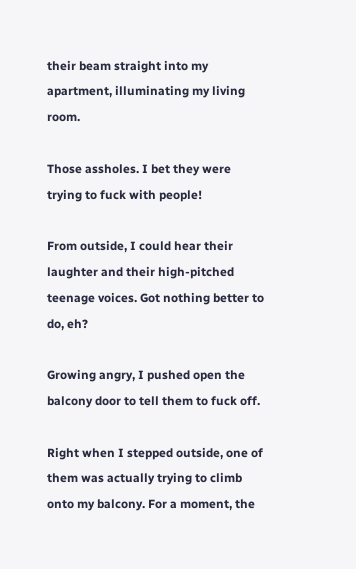their beam straight into my apartment, illuminating my living room.

Those assholes. I bet they were trying to fuck with people!

From outside, I could hear their laughter and their high-pitched teenage voices. Got nothing better to do, eh?

Growing angry, I pushed open the balcony door to tell them to fuck off.

Right when I stepped outside, one of them was actually trying to climb onto my balcony. For a moment, the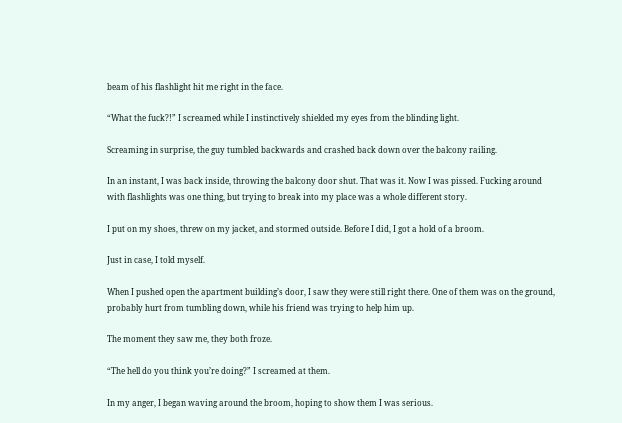beam of his flashlight hit me right in the face.

“What the fuck?!” I screamed while I instinctively shielded my eyes from the blinding light.

Screaming in surprise, the guy tumbled backwards and crashed back down over the balcony railing.

In an instant, I was back inside, throwing the balcony door shut. That was it. Now I was pissed. Fucking around with flashlights was one thing, but trying to break into my place was a whole different story.

I put on my shoes, threw on my jacket, and stormed outside. Before I did, I got a hold of a broom.

Just in case, I told myself.

When I pushed open the apartment building’s door, I saw they were still right there. One of them was on the ground, probably hurt from tumbling down, while his friend was trying to help him up.

The moment they saw me, they both froze.

“The hell do you think you’re doing?” I screamed at them.

In my anger, I began waving around the broom, hoping to show them I was serious.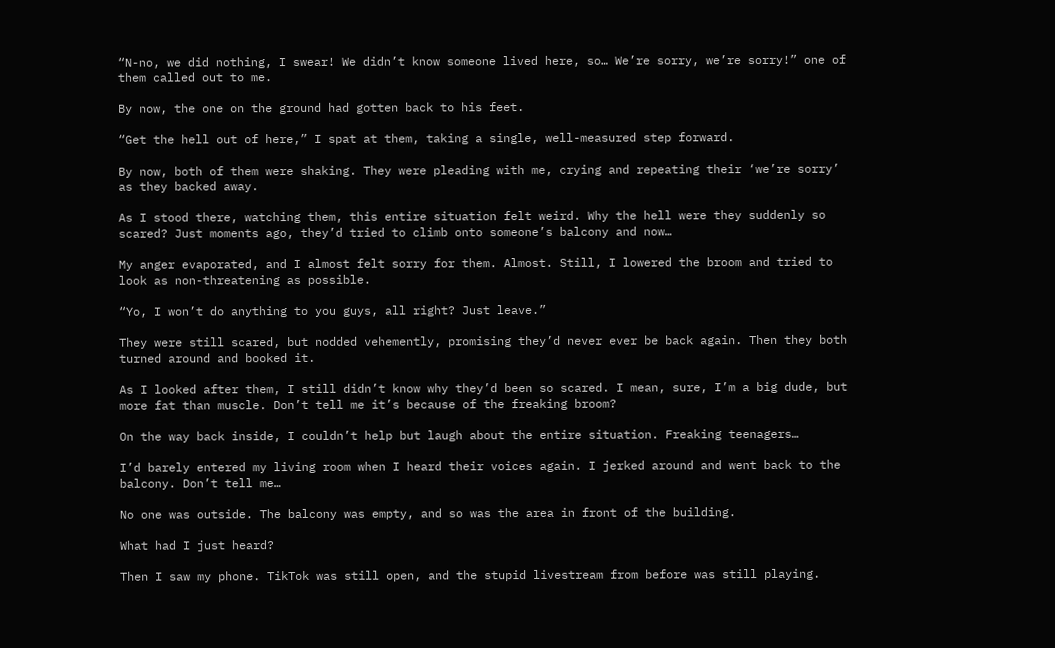“N-no, we did nothing, I swear! We didn’t know someone lived here, so… We’re sorry, we’re sorry!” one of them called out to me.

By now, the one on the ground had gotten back to his feet.

“Get the hell out of here,” I spat at them, taking a single, well-measured step forward.

By now, both of them were shaking. They were pleading with me, crying and repeating their ‘we’re sorry’ as they backed away.

As I stood there, watching them, this entire situation felt weird. Why the hell were they suddenly so scared? Just moments ago, they’d tried to climb onto someone’s balcony and now…

My anger evaporated, and I almost felt sorry for them. Almost. Still, I lowered the broom and tried to look as non-threatening as possible.

“Yo, I won’t do anything to you guys, all right? Just leave.”

They were still scared, but nodded vehemently, promising they’d never ever be back again. Then they both turned around and booked it.

As I looked after them, I still didn’t know why they’d been so scared. I mean, sure, I’m a big dude, but more fat than muscle. Don’t tell me it’s because of the freaking broom?

On the way back inside, I couldn’t help but laugh about the entire situation. Freaking teenagers…

I’d barely entered my living room when I heard their voices again. I jerked around and went back to the balcony. Don’t tell me…

No one was outside. The balcony was empty, and so was the area in front of the building.

What had I just heard?

Then I saw my phone. TikTok was still open, and the stupid livestream from before was still playing.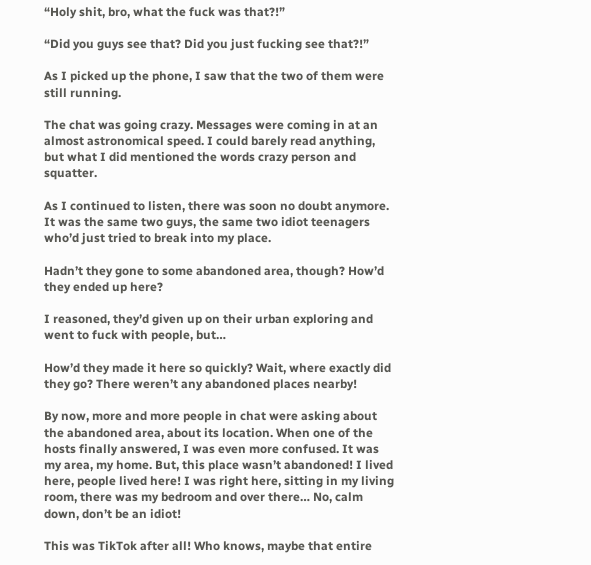“Holy shit, bro, what the fuck was that?!”

“Did you guys see that? Did you just fucking see that?!”

As I picked up the phone, I saw that the two of them were still running.

The chat was going crazy. Messages were coming in at an almost astronomical speed. I could barely read anything, but what I did mentioned the words crazy person and squatter.

As I continued to listen, there was soon no doubt anymore. It was the same two guys, the same two idiot teenagers who’d just tried to break into my place.

Hadn’t they gone to some abandoned area, though? How’d they ended up here?

I reasoned, they’d given up on their urban exploring and went to fuck with people, but…

How’d they made it here so quickly? Wait, where exactly did they go? There weren’t any abandoned places nearby!

By now, more and more people in chat were asking about the abandoned area, about its location. When one of the hosts finally answered, I was even more confused. It was my area, my home. But, this place wasn’t abandoned! I lived here, people lived here! I was right here, sitting in my living room, there was my bedroom and over there… No, calm down, don’t be an idiot!

This was TikTok after all! Who knows, maybe that entire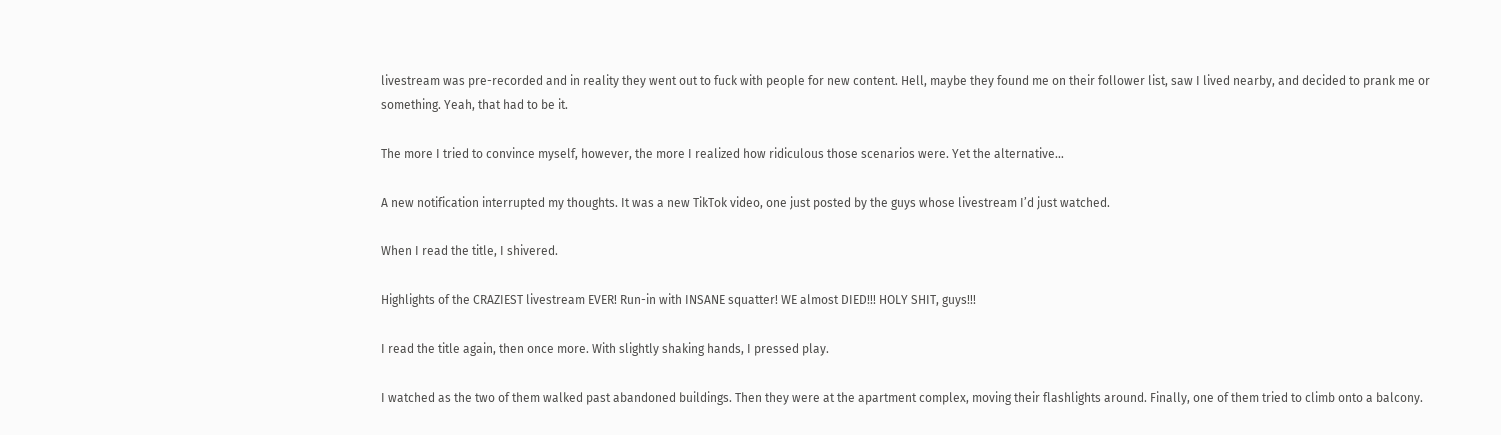livestream was pre-recorded and in reality they went out to fuck with people for new content. Hell, maybe they found me on their follower list, saw I lived nearby, and decided to prank me or something. Yeah, that had to be it.

The more I tried to convince myself, however, the more I realized how ridiculous those scenarios were. Yet the alternative…

A new notification interrupted my thoughts. It was a new TikTok video, one just posted by the guys whose livestream I’d just watched.

When I read the title, I shivered.

Highlights of the CRAZIEST livestream EVER! Run-in with INSANE squatter! WE almost DIED!!! HOLY SHIT, guys!!!

I read the title again, then once more. With slightly shaking hands, I pressed play.

I watched as the two of them walked past abandoned buildings. Then they were at the apartment complex, moving their flashlights around. Finally, one of them tried to climb onto a balcony.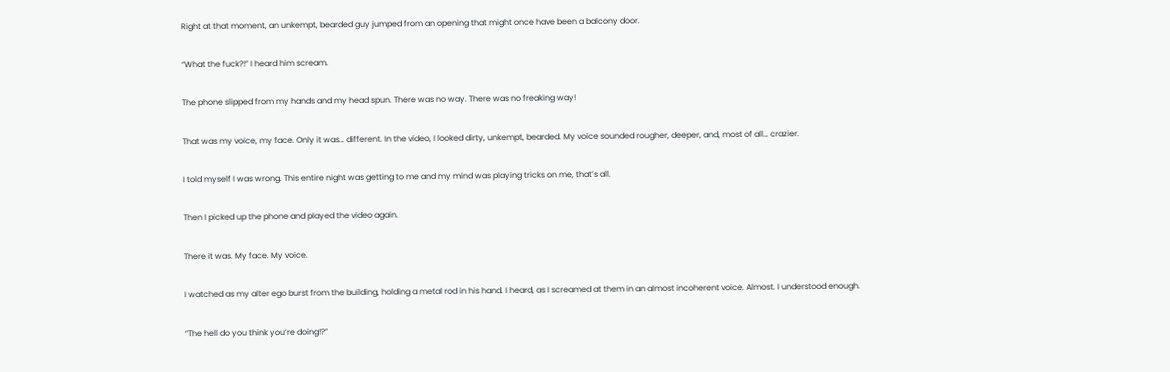Right at that moment, an unkempt, bearded guy jumped from an opening that might once have been a balcony door.

“What the fuck?!” I heard him scream.

The phone slipped from my hands and my head spun. There was no way. There was no freaking way!

That was my voice, my face. Only it was… different. In the video, I looked dirty, unkempt, bearded. My voice sounded rougher, deeper, and, most of all… crazier.

I told myself I was wrong. This entire night was getting to me and my mind was playing tricks on me, that’s all.

Then I picked up the phone and played the video again.

There it was. My face. My voice.

I watched as my alter ego burst from the building, holding a metal rod in his hand. I heard, as I screamed at them in an almost incoherent voice. Almost. I understood enough.

“The hell do you think you’re doing!?”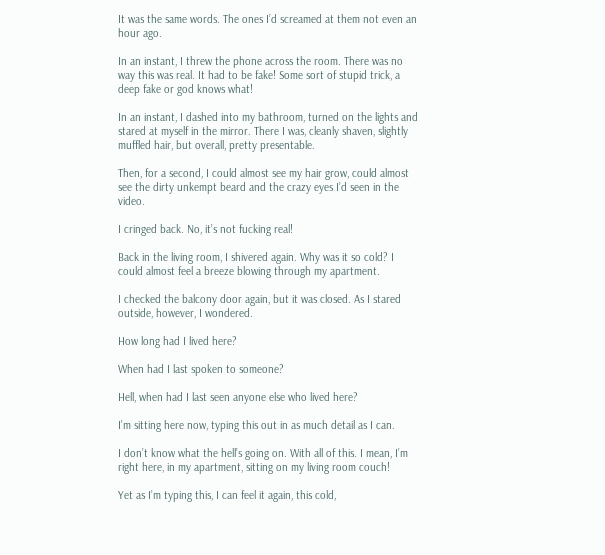It was the same words. The ones I’d screamed at them not even an hour ago.

In an instant, I threw the phone across the room. There was no way this was real. It had to be fake! Some sort of stupid trick, a deep fake or god knows what!

In an instant, I dashed into my bathroom, turned on the lights and stared at myself in the mirror. There I was, cleanly shaven, slightly muffled hair, but overall, pretty presentable.

Then, for a second, I could almost see my hair grow, could almost see the dirty unkempt beard and the crazy eyes I’d seen in the video.

I cringed back. No, it’s not fucking real!

Back in the living room, I shivered again. Why was it so cold? I could almost feel a breeze blowing through my apartment.

I checked the balcony door again, but it was closed. As I stared outside, however, I wondered.

How long had I lived here?

When had I last spoken to someone?

Hell, when had I last seen anyone else who lived here?

I’m sitting here now, typing this out in as much detail as I can.

I don’t know what the hell’s going on. With all of this. I mean, I’m right here, in my apartment, sitting on my living room couch!

Yet as I’m typing this, I can feel it again, this cold,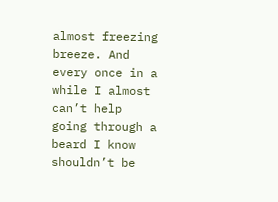almost freezing breeze. And every once in a while I almost can’t help going through a beard I know shouldn’t be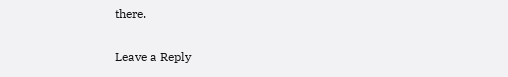there.

Leave a Reply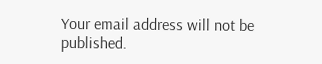Your email address will not be published.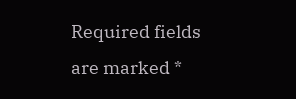Required fields are marked *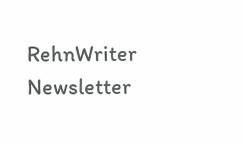RehnWriter Newsletter